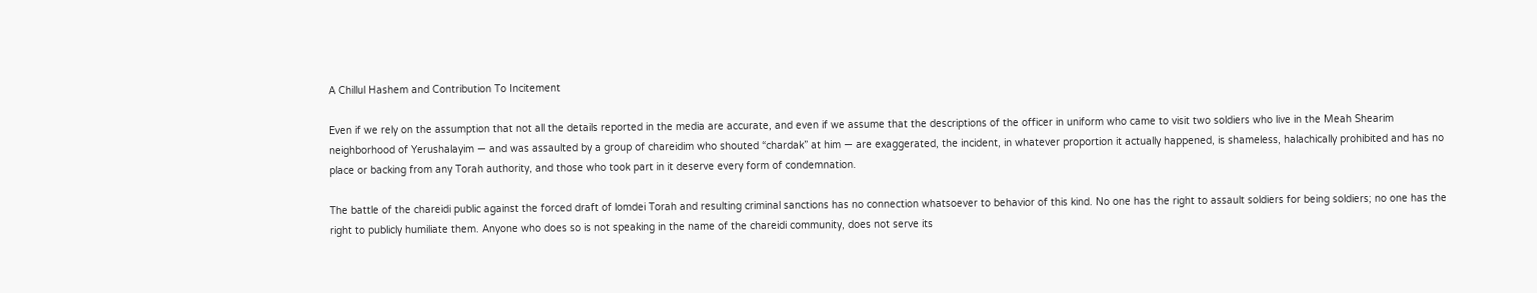A Chillul Hashem and Contribution To Incitement

Even if we rely on the assumption that not all the details reported in the media are accurate, and even if we assume that the descriptions of the officer in uniform who came to visit two soldiers who live in the Meah Shearim neighborhood of Yerushalayim — and was assaulted by a group of chareidim who shouted “chardak” at him — are exaggerated, the incident, in whatever proportion it actually happened, is shameless, halachically prohibited and has no place or backing from any Torah authority, and those who took part in it deserve every form of condemnation.

The battle of the chareidi public against the forced draft of lomdei Torah and resulting criminal sanctions has no connection whatsoever to behavior of this kind. No one has the right to assault soldiers for being soldiers; no one has the right to publicly humiliate them. Anyone who does so is not speaking in the name of the chareidi community, does not serve its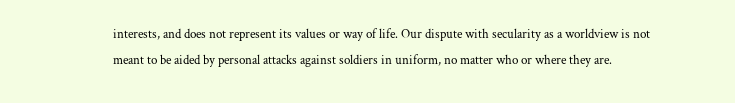interests, and does not represent its values or way of life. Our dispute with secularity as a worldview is not meant to be aided by personal attacks against soldiers in uniform, no matter who or where they are.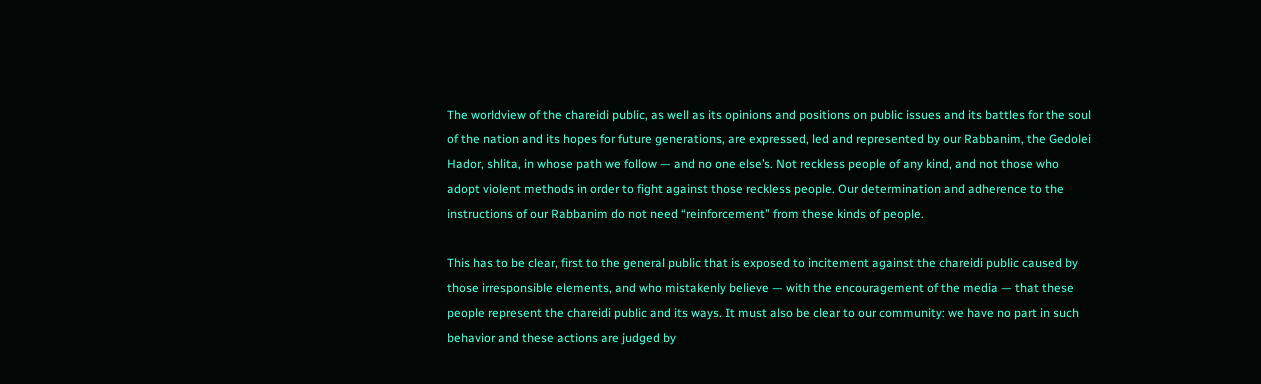The worldview of the chareidi public, as well as its opinions and positions on public issues and its battles for the soul of the nation and its hopes for future generations, are expressed, led and represented by our Rabbanim, the Gedolei Hador, shlita, in whose path we follow — and no one else’s. Not reckless people of any kind, and not those who adopt violent methods in order to fight against those reckless people. Our determination and adherence to the instructions of our Rabbanim do not need “reinforcement” from these kinds of people.

This has to be clear, first to the general public that is exposed to incitement against the chareidi public caused by those irresponsible elements, and who mistakenly believe — with the encouragement of the media — that these people represent the chareidi public and its ways. It must also be clear to our community: we have no part in such behavior and these actions are judged by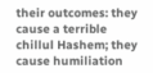their outcomes: they cause a terrible chillul Hashem; they cause humiliation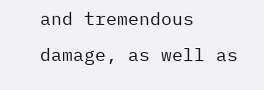and tremendous damage, as well as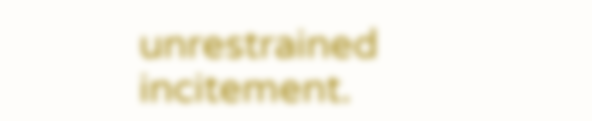unrestrained incitement.